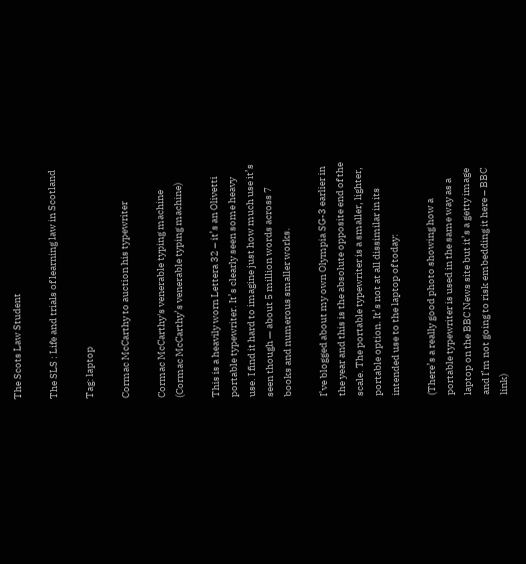The Scots Law Student

The SLS : Life and trials of learning law in Scotland

Tag: laptop

Cormac McCarthy to auction his typewriter

Cormac McCarthy's venerable typing machine
(Cormac McCarthy’s venerable typing machine)

This is a heavily worn Lettera 32 – it’s an Olivetti portable typewriter. It’s clearly seen some heavy use. I find it hard to imagine just how much use it’s seen though — about 5 million words across 7 books and numerous smaller works.

I’ve blogged about my own Olympia SG-3 earlier in the year and this is the absolute opposite end of the scale. The portable typewriter is a smaller, lighter, portable option. It’s not at all dissimilar in its intended use to the laptop of today:

(There’s a really good photo showing how a portable typewriter is used in the same way as a laptop on the BBC News site but it’s a getty image and I’m not going to risk embedding it here – BBC link)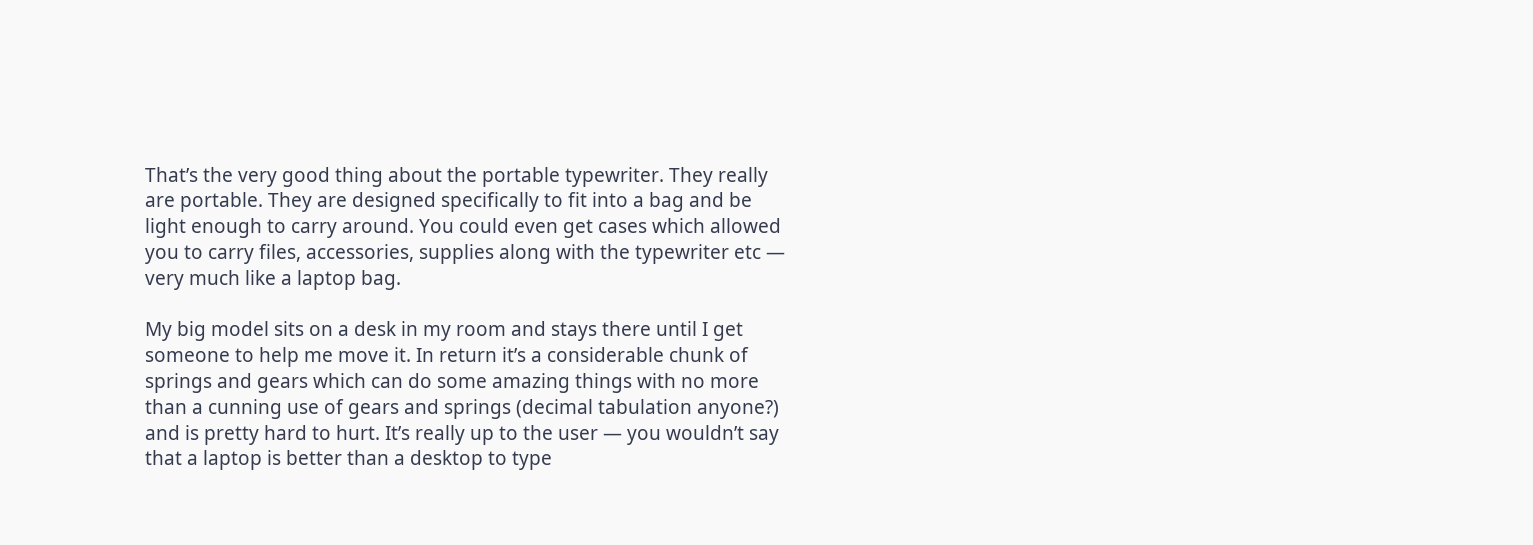That’s the very good thing about the portable typewriter. They really are portable. They are designed specifically to fit into a bag and be light enough to carry around. You could even get cases which allowed you to carry files, accessories, supplies along with the typewriter etc — very much like a laptop bag.

My big model sits on a desk in my room and stays there until I get someone to help me move it. In return it’s a considerable chunk of springs and gears which can do some amazing things with no more than a cunning use of gears and springs (decimal tabulation anyone?) and is pretty hard to hurt. It’s really up to the user — you wouldn’t say that a laptop is better than a desktop to type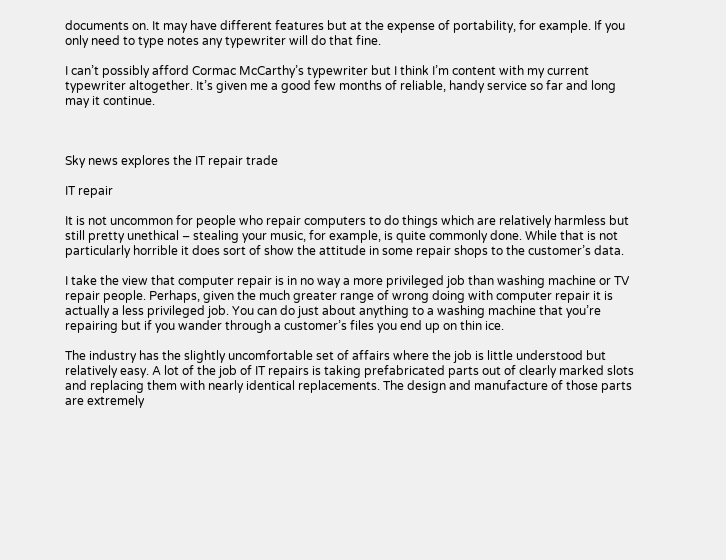documents on. It may have different features but at the expense of portability, for example. If you only need to type notes any typewriter will do that fine.

I can’t possibly afford Cormac McCarthy’s typewriter but I think I’m content with my current typewriter altogether. It’s given me a good few months of reliable, handy service so far and long may it continue.



Sky news explores the IT repair trade

IT repair

It is not uncommon for people who repair computers to do things which are relatively harmless but still pretty unethical – stealing your music, for example, is quite commonly done. While that is not particularly horrible it does sort of show the attitude in some repair shops to the customer’s data.

I take the view that computer repair is in no way a more privileged job than washing machine or TV repair people. Perhaps, given the much greater range of wrong doing with computer repair it is actually a less privileged job. You can do just about anything to a washing machine that you’re repairing but if you wander through a customer’s files you end up on thin ice.

The industry has the slightly uncomfortable set of affairs where the job is little understood but relatively easy. A lot of the job of IT repairs is taking prefabricated parts out of clearly marked slots and replacing them with nearly identical replacements. The design and manufacture of those parts are extremely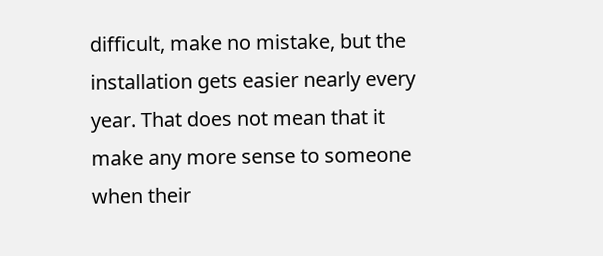difficult, make no mistake, but the installation gets easier nearly every year. That does not mean that it make any more sense to someone when their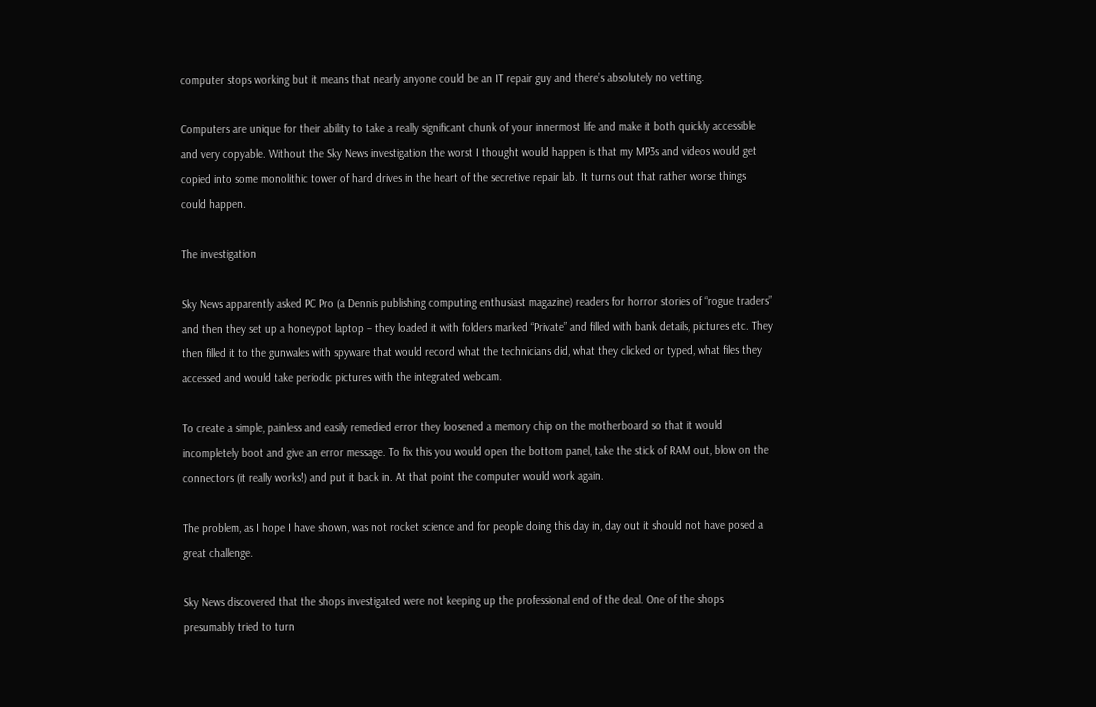computer stops working but it means that nearly anyone could be an IT repair guy and there’s absolutely no vetting.

Computers are unique for their ability to take a really significant chunk of your innermost life and make it both quickly accessible and very copyable. Without the Sky News investigation the worst I thought would happen is that my MP3s and videos would get copied into some monolithic tower of hard drives in the heart of the secretive repair lab. It turns out that rather worse things could happen.

The investigation

Sky News apparently asked PC Pro (a Dennis publishing computing enthusiast magazine) readers for horror stories of “rogue traders” and then they set up a honeypot laptop – they loaded it with folders marked “Private” and filled with bank details, pictures etc. They then filled it to the gunwales with spyware that would record what the technicians did, what they clicked or typed, what files they accessed and would take periodic pictures with the integrated webcam.

To create a simple, painless and easily remedied error they loosened a memory chip on the motherboard so that it would incompletely boot and give an error message. To fix this you would open the bottom panel, take the stick of RAM out, blow on the connectors (it really works!) and put it back in. At that point the computer would work again.

The problem, as I hope I have shown, was not rocket science and for people doing this day in, day out it should not have posed a great challenge.

Sky News discovered that the shops investigated were not keeping up the professional end of the deal. One of the shops presumably tried to turn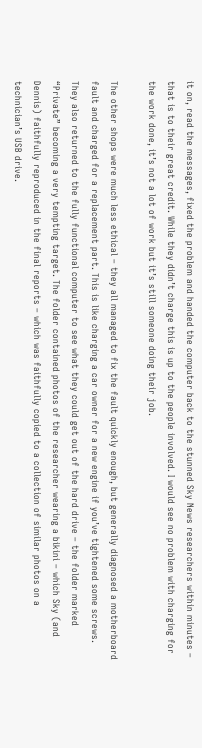it on, read the messages, fixed the problem and handed the computer back to the stunned Sky News researchers within minutes – that is to their great credit. While they didn’t charge this is up to the people involved. I would see no problem with charging for the work done, it’s not a lot of work but it’s still someone doing their job.

The other shops were much less ethical – they all managed to fix the fault quickly enough, but generally diagnosed a motherboard fault and charged for a replacement part. This is like charging a car owner for a new engine if you’ve tightened some screws. They also returned to the fully functional computer to see what they could get out of the hard drive – the folder marked “Private” becoming a very tempting target. The folder contained photos of the researcher wearing a bikini – which Sky (and Dennis) faithfully reproduced in the final reports – which was faithfully copied to a collection of similar photos on a technician’s USB drive.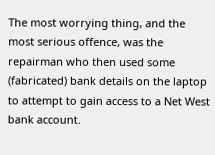The most worrying thing, and the most serious offence, was the repairman who then used some (fabricated) bank details on the laptop to attempt to gain access to a Net West bank account.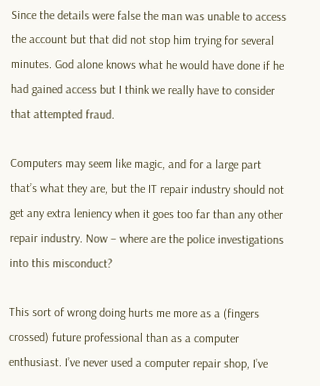Since the details were false the man was unable to access the account but that did not stop him trying for several minutes. God alone knows what he would have done if he had gained access but I think we really have to consider that attempted fraud.

Computers may seem like magic, and for a large part that’s what they are, but the IT repair industry should not get any extra leniency when it goes too far than any other repair industry. Now – where are the police investigations into this misconduct?

This sort of wrong doing hurts me more as a (fingers crossed) future professional than as a computer enthusiast. I’ve never used a computer repair shop, I’ve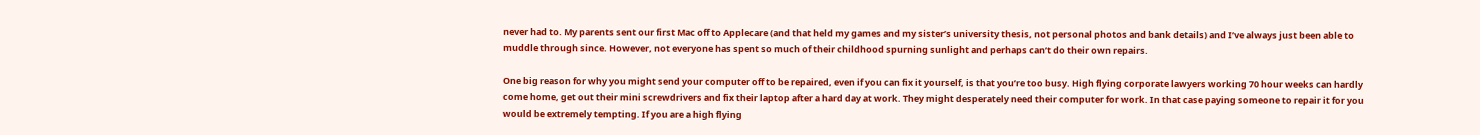never had to. My parents sent our first Mac off to Applecare (and that held my games and my sister’s university thesis, not personal photos and bank details) and I’ve always just been able to muddle through since. However, not everyone has spent so much of their childhood spurning sunlight and perhaps can’t do their own repairs.

One big reason for why you might send your computer off to be repaired, even if you can fix it yourself, is that you’re too busy. High flying corporate lawyers working 70 hour weeks can hardly come home, get out their mini screwdrivers and fix their laptop after a hard day at work. They might desperately need their computer for work. In that case paying someone to repair it for you would be extremely tempting. If you are a high flying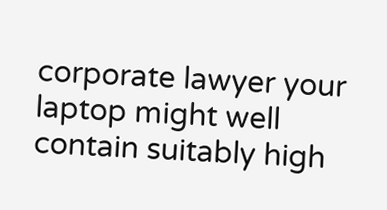corporate lawyer your laptop might well contain suitably high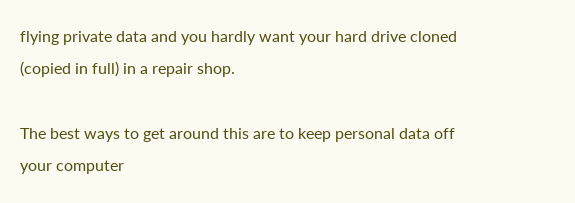flying private data and you hardly want your hard drive cloned (copied in full) in a repair shop.

The best ways to get around this are to keep personal data off your computer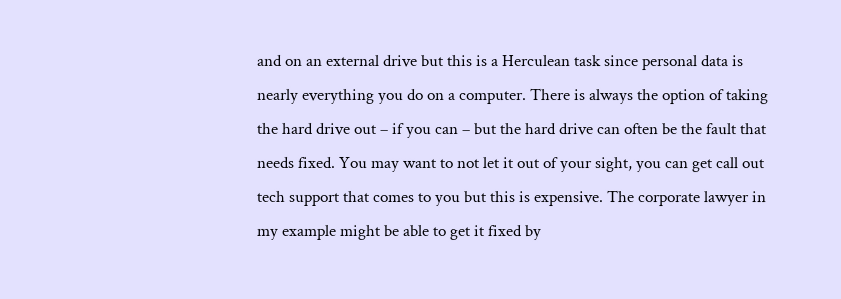and on an external drive but this is a Herculean task since personal data is nearly everything you do on a computer. There is always the option of taking the hard drive out – if you can – but the hard drive can often be the fault that needs fixed. You may want to not let it out of your sight, you can get call out tech support that comes to you but this is expensive. The corporate lawyer in my example might be able to get it fixed by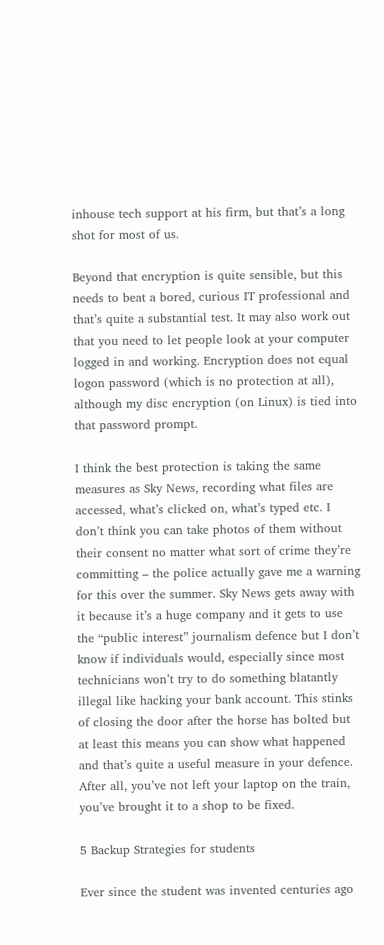inhouse tech support at his firm, but that’s a long shot for most of us.

Beyond that encryption is quite sensible, but this needs to beat a bored, curious IT professional and that’s quite a substantial test. It may also work out that you need to let people look at your computer logged in and working. Encryption does not equal logon password (which is no protection at all), although my disc encryption (on Linux) is tied into that password prompt.

I think the best protection is taking the same measures as Sky News, recording what files are accessed, what’s clicked on, what’s typed etc. I don’t think you can take photos of them without their consent no matter what sort of crime they’re committing – the police actually gave me a warning for this over the summer. Sky News gets away with it because it’s a huge company and it gets to use the “public interest” journalism defence but I don’t know if individuals would, especially since most technicians won’t try to do something blatantly illegal like hacking your bank account. This stinks of closing the door after the horse has bolted but at least this means you can show what happened and that’s quite a useful measure in your defence. After all, you’ve not left your laptop on the train, you’ve brought it to a shop to be fixed.

5 Backup Strategies for students

Ever since the student was invented centuries ago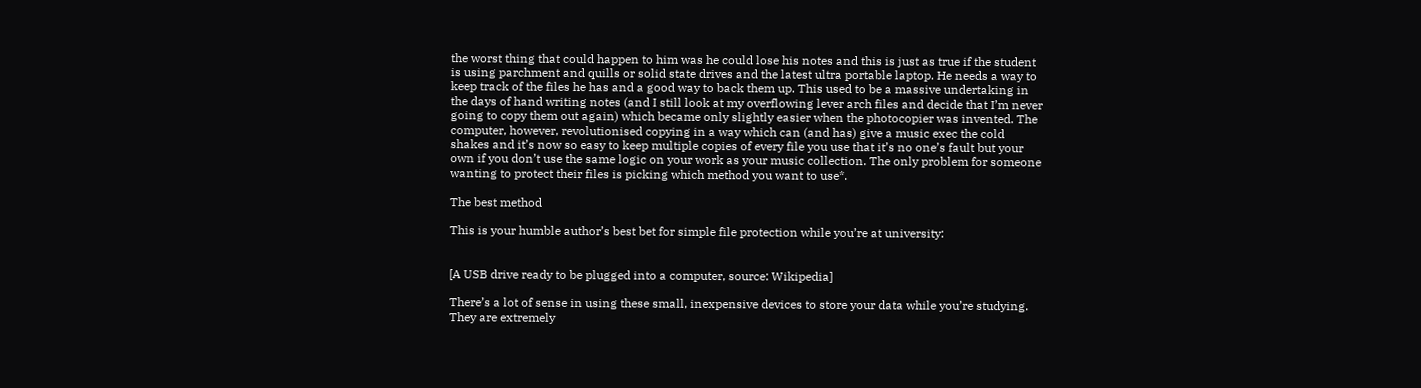the worst thing that could happen to him was he could lose his notes and this is just as true if the student is using parchment and quills or solid state drives and the latest ultra portable laptop. He needs a way to keep track of the files he has and a good way to back them up. This used to be a massive undertaking in the days of hand writing notes (and I still look at my overflowing lever arch files and decide that I’m never going to copy them out again) which became only slightly easier when the photocopier was invented. The computer, however, revolutionised copying in a way which can (and has) give a music exec the cold shakes and it’s now so easy to keep multiple copies of every file you use that it’s no one’s fault but your own if you don’t use the same logic on your work as your music collection. The only problem for someone wanting to protect their files is picking which method you want to use*.

The best method

This is your humble author’s best bet for simple file protection while you’re at university:


[A USB drive ready to be plugged into a computer, source: Wikipedia]

There’s a lot of sense in using these small, inexpensive devices to store your data while you’re studying. They are extremely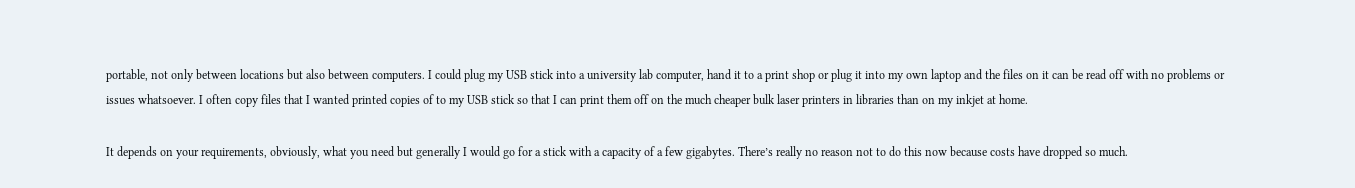portable, not only between locations but also between computers. I could plug my USB stick into a university lab computer, hand it to a print shop or plug it into my own laptop and the files on it can be read off with no problems or issues whatsoever. I often copy files that I wanted printed copies of to my USB stick so that I can print them off on the much cheaper bulk laser printers in libraries than on my inkjet at home.

It depends on your requirements, obviously, what you need but generally I would go for a stick with a capacity of a few gigabytes. There’s really no reason not to do this now because costs have dropped so much.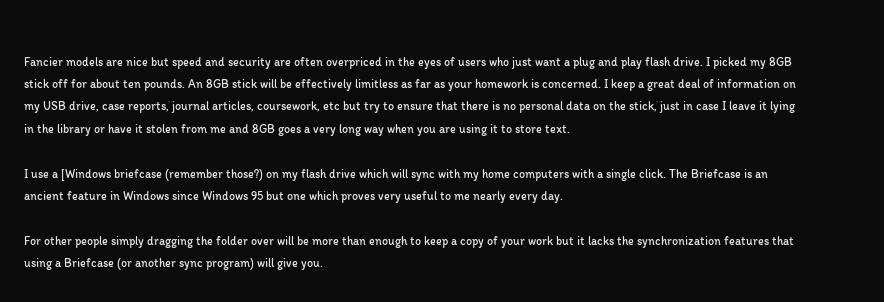Fancier models are nice but speed and security are often overpriced in the eyes of users who just want a plug and play flash drive. I picked my 8GB stick off for about ten pounds. An 8GB stick will be effectively limitless as far as your homework is concerned. I keep a great deal of information on my USB drive, case reports, journal articles, coursework, etc but try to ensure that there is no personal data on the stick, just in case I leave it lying in the library or have it stolen from me and 8GB goes a very long way when you are using it to store text.

I use a [Windows briefcase (remember those?) on my flash drive which will sync with my home computers with a single click. The Briefcase is an ancient feature in Windows since Windows 95 but one which proves very useful to me nearly every day.

For other people simply dragging the folder over will be more than enough to keep a copy of your work but it lacks the synchronization features that using a Briefcase (or another sync program) will give you.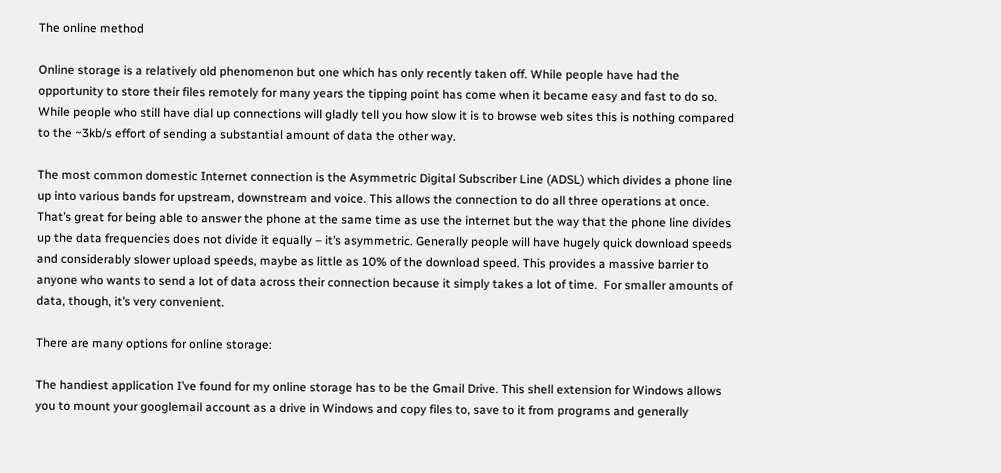The online method

Online storage is a relatively old phenomenon but one which has only recently taken off. While people have had the opportunity to store their files remotely for many years the tipping point has come when it became easy and fast to do so. While people who still have dial up connections will gladly tell you how slow it is to browse web sites this is nothing compared to the ~3kb/s effort of sending a substantial amount of data the other way.

The most common domestic Internet connection is the Asymmetric Digital Subscriber Line (ADSL) which divides a phone line up into various bands for upstream, downstream and voice. This allows the connection to do all three operations at once. That’s great for being able to answer the phone at the same time as use the internet but the way that the phone line divides up the data frequencies does not divide it equally – it’s asymmetric. Generally people will have hugely quick download speeds and considerably slower upload speeds, maybe as little as 10% of the download speed. This provides a massive barrier to anyone who wants to send a lot of data across their connection because it simply takes a lot of time.  For smaller amounts of data, though, it’s very convenient.

There are many options for online storage:

The handiest application I’ve found for my online storage has to be the Gmail Drive. This shell extension for Windows allows you to mount your googlemail account as a drive in Windows and copy files to, save to it from programs and generally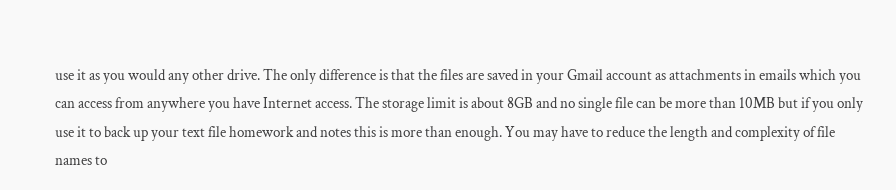use it as you would any other drive. The only difference is that the files are saved in your Gmail account as attachments in emails which you can access from anywhere you have Internet access. The storage limit is about 8GB and no single file can be more than 10MB but if you only use it to back up your text file homework and notes this is more than enough. You may have to reduce the length and complexity of file names to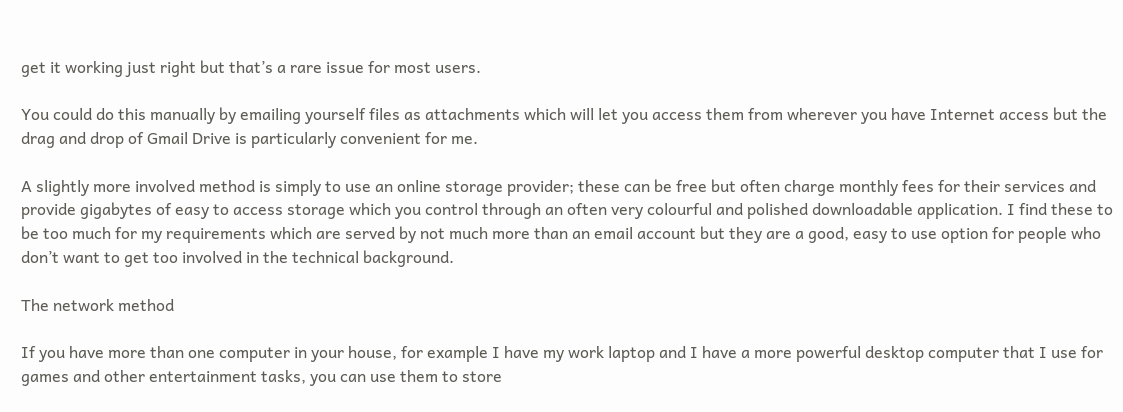get it working just right but that’s a rare issue for most users.

You could do this manually by emailing yourself files as attachments which will let you access them from wherever you have Internet access but the drag and drop of Gmail Drive is particularly convenient for me.

A slightly more involved method is simply to use an online storage provider; these can be free but often charge monthly fees for their services and provide gigabytes of easy to access storage which you control through an often very colourful and polished downloadable application. I find these to be too much for my requirements which are served by not much more than an email account but they are a good, easy to use option for people who don’t want to get too involved in the technical background.

The network method

If you have more than one computer in your house, for example I have my work laptop and I have a more powerful desktop computer that I use for games and other entertainment tasks, you can use them to store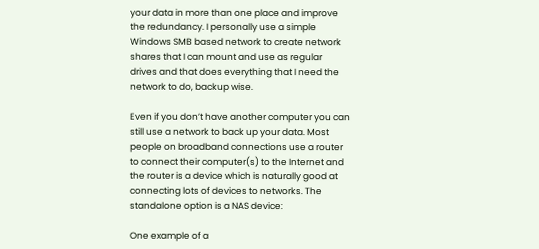your data in more than one place and improve the redundancy. I personally use a simple Windows SMB based network to create network shares that I can mount and use as regular drives and that does everything that I need the network to do, backup wise.

Even if you don’t have another computer you can still use a network to back up your data. Most people on broadband connections use a router to connect their computer(s) to the Internet and the router is a device which is naturally good at connecting lots of devices to networks. The standalone option is a NAS device:

One example of a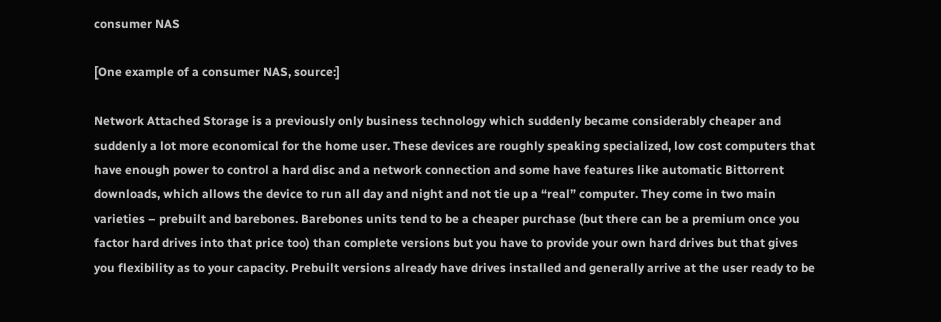consumer NAS

[One example of a consumer NAS, source:]

Network Attached Storage is a previously only business technology which suddenly became considerably cheaper and suddenly a lot more economical for the home user. These devices are roughly speaking specialized, low cost computers that have enough power to control a hard disc and a network connection and some have features like automatic Bittorrent downloads, which allows the device to run all day and night and not tie up a “real” computer. They come in two main varieties – prebuilt and barebones. Barebones units tend to be a cheaper purchase (but there can be a premium once you factor hard drives into that price too) than complete versions but you have to provide your own hard drives but that gives you flexibility as to your capacity. Prebuilt versions already have drives installed and generally arrive at the user ready to be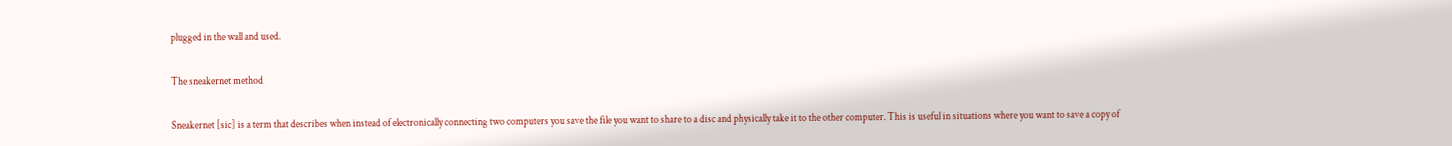plugged in the wall and used.

The sneakernet method

Sneakernet [sic] is a term that describes when instead of electronically connecting two computers you save the file you want to share to a disc and physically take it to the other computer. This is useful in situations where you want to save a copy of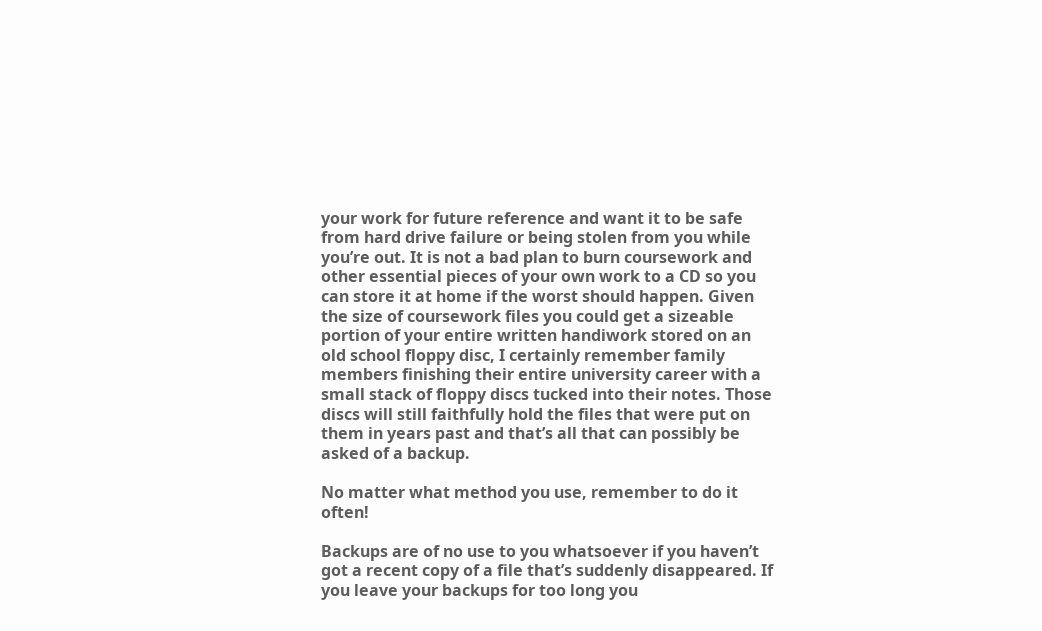your work for future reference and want it to be safe from hard drive failure or being stolen from you while you’re out. It is not a bad plan to burn coursework and other essential pieces of your own work to a CD so you can store it at home if the worst should happen. Given the size of coursework files you could get a sizeable portion of your entire written handiwork stored on an old school floppy disc, I certainly remember family members finishing their entire university career with a small stack of floppy discs tucked into their notes. Those discs will still faithfully hold the files that were put on them in years past and that’s all that can possibly be asked of a backup.

No matter what method you use, remember to do it often!

Backups are of no use to you whatsoever if you haven’t got a recent copy of a file that’s suddenly disappeared. If you leave your backups for too long you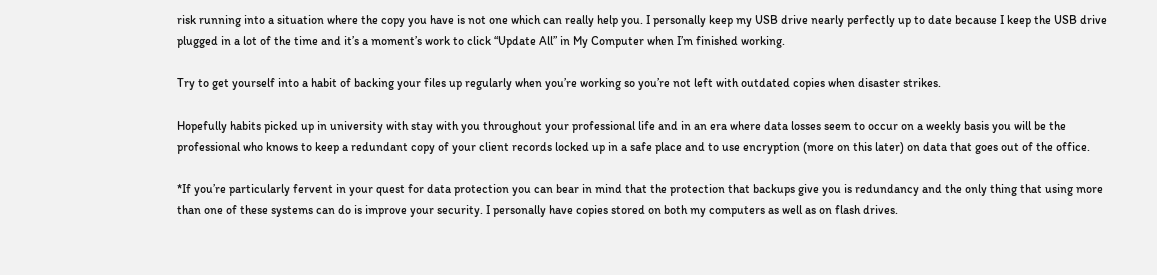risk running into a situation where the copy you have is not one which can really help you. I personally keep my USB drive nearly perfectly up to date because I keep the USB drive plugged in a lot of the time and it’s a moment’s work to click “Update All” in My Computer when I’m finished working.

Try to get yourself into a habit of backing your files up regularly when you’re working so you’re not left with outdated copies when disaster strikes.

Hopefully habits picked up in university with stay with you throughout your professional life and in an era where data losses seem to occur on a weekly basis you will be the professional who knows to keep a redundant copy of your client records locked up in a safe place and to use encryption (more on this later) on data that goes out of the office.

*If you’re particularly fervent in your quest for data protection you can bear in mind that the protection that backups give you is redundancy and the only thing that using more than one of these systems can do is improve your security. I personally have copies stored on both my computers as well as on flash drives.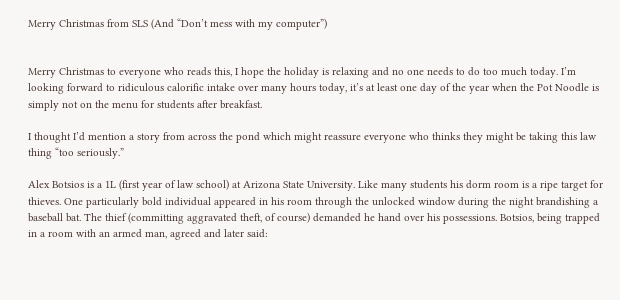Merry Christmas from SLS (And “Don’t mess with my computer”)


Merry Christmas to everyone who reads this, I hope the holiday is relaxing and no one needs to do too much today. I’m looking forward to ridiculous calorific intake over many hours today, it’s at least one day of the year when the Pot Noodle is simply not on the menu for students after breakfast.

I thought I’d mention a story from across the pond which might reassure everyone who thinks they might be taking this law thing “too seriously.”

Alex Botsios is a 1L (first year of law school) at Arizona State University. Like many students his dorm room is a ripe target for thieves. One particularly bold individual appeared in his room through the unlocked window during the night brandishing a baseball bat. The thief (committing aggravated theft, of course) demanded he hand over his possessions. Botsios, being trapped in a room with an armed man, agreed and later said: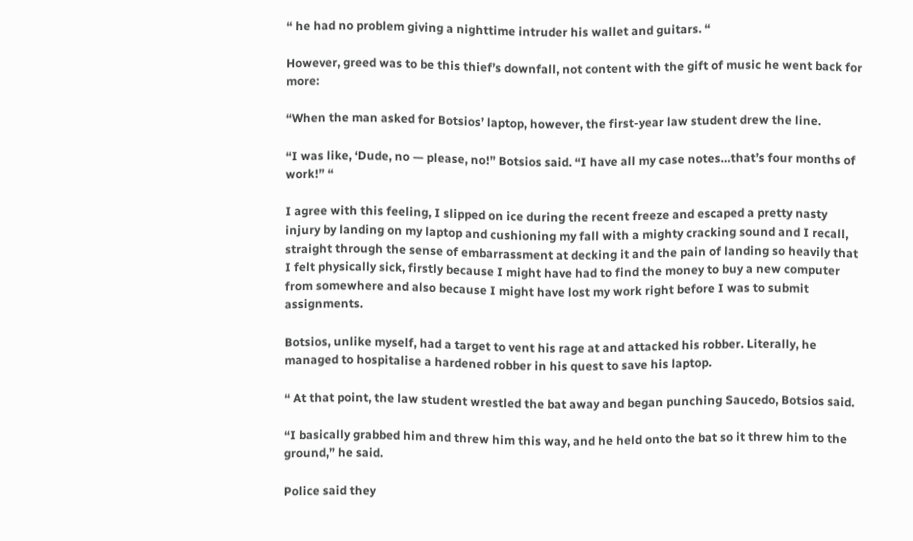“ he had no problem giving a nighttime intruder his wallet and guitars. “

However, greed was to be this thief’s downfall, not content with the gift of music he went back for more:

“When the man asked for Botsios’ laptop, however, the first-year law student drew the line.

“I was like, ‘Dude, no — please, no!” Botsios said. “I have all my case notes…that’s four months of work!” “

I agree with this feeling, I slipped on ice during the recent freeze and escaped a pretty nasty injury by landing on my laptop and cushioning my fall with a mighty cracking sound and I recall, straight through the sense of embarrassment at decking it and the pain of landing so heavily that I felt physically sick, firstly because I might have had to find the money to buy a new computer from somewhere and also because I might have lost my work right before I was to submit assignments.

Botsios, unlike myself, had a target to vent his rage at and attacked his robber. Literally, he managed to hospitalise a hardened robber in his quest to save his laptop.

“ At that point, the law student wrestled the bat away and began punching Saucedo, Botsios said.

“I basically grabbed him and threw him this way, and he held onto the bat so it threw him to the ground,” he said.

Police said they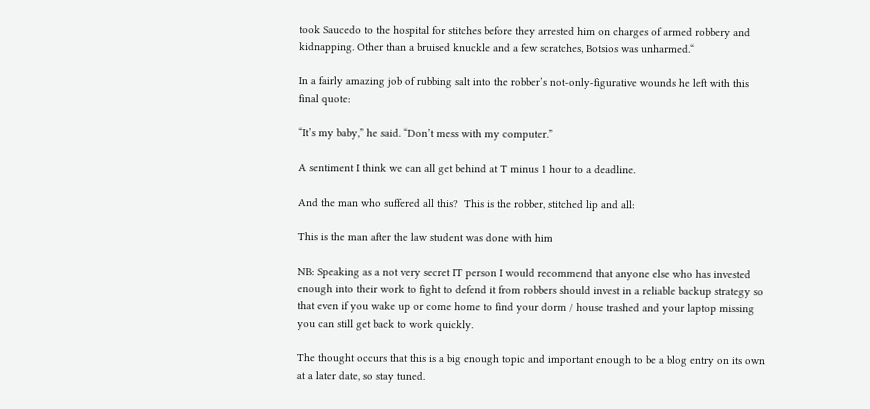took Saucedo to the hospital for stitches before they arrested him on charges of armed robbery and kidnapping. Other than a bruised knuckle and a few scratches, Botsios was unharmed.“

In a fairly amazing job of rubbing salt into the robber’s not-only-figurative wounds he left with this final quote:

“It’s my baby,” he said. “Don’t mess with my computer.”

A sentiment I think we can all get behind at T minus 1 hour to a deadline.

And the man who suffered all this?  This is the robber, stitched lip and all:

This is the man after the law student was done with him

NB: Speaking as a not very secret IT person I would recommend that anyone else who has invested enough into their work to fight to defend it from robbers should invest in a reliable backup strategy so that even if you wake up or come home to find your dorm / house trashed and your laptop missing you can still get back to work quickly.

The thought occurs that this is a big enough topic and important enough to be a blog entry on its own at a later date, so stay tuned.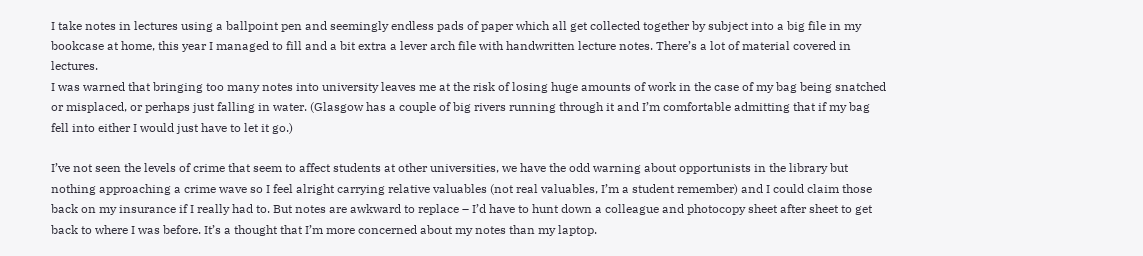I take notes in lectures using a ballpoint pen and seemingly endless pads of paper which all get collected together by subject into a big file in my bookcase at home, this year I managed to fill and a bit extra a lever arch file with handwritten lecture notes. There’s a lot of material covered in lectures.
I was warned that bringing too many notes into university leaves me at the risk of losing huge amounts of work in the case of my bag being snatched or misplaced, or perhaps just falling in water. (Glasgow has a couple of big rivers running through it and I’m comfortable admitting that if my bag fell into either I would just have to let it go.)

I’ve not seen the levels of crime that seem to affect students at other universities, we have the odd warning about opportunists in the library but nothing approaching a crime wave so I feel alright carrying relative valuables (not real valuables, I’m a student remember) and I could claim those back on my insurance if I really had to. But notes are awkward to replace – I’d have to hunt down a colleague and photocopy sheet after sheet to get back to where I was before. It’s a thought that I’m more concerned about my notes than my laptop.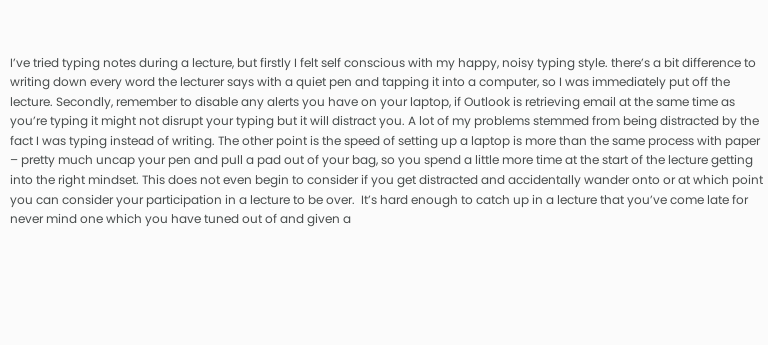I’ve tried typing notes during a lecture, but firstly I felt self conscious with my happy, noisy typing style. there’s a bit difference to writing down every word the lecturer says with a quiet pen and tapping it into a computer, so I was immediately put off the lecture. Secondly, remember to disable any alerts you have on your laptop, if Outlook is retrieving email at the same time as you’re typing it might not disrupt your typing but it will distract you. A lot of my problems stemmed from being distracted by the fact I was typing instead of writing. The other point is the speed of setting up a laptop is more than the same process with paper – pretty much uncap your pen and pull a pad out of your bag, so you spend a little more time at the start of the lecture getting into the right mindset. This does not even begin to consider if you get distracted and accidentally wander onto or at which point you can consider your participation in a lecture to be over.  It’s hard enough to catch up in a lecture that you’ve come late for never mind one which you have tuned out of and given a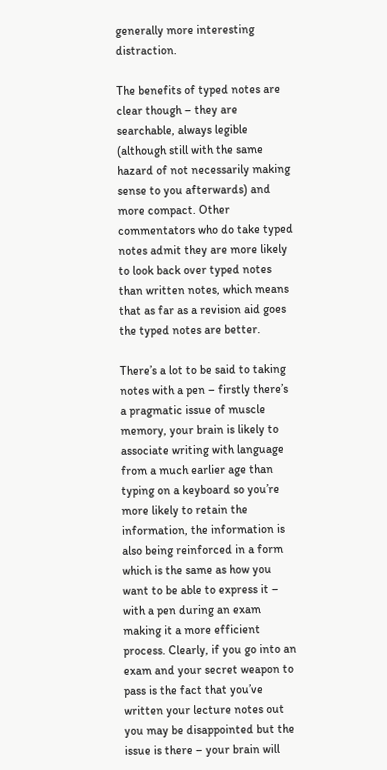generally more interesting distraction.

The benefits of typed notes are clear though – they are searchable, always legible (although still with the same hazard of not necessarily making sense to you afterwards) and more compact. Other commentators who do take typed notes admit they are more likely to look back over typed notes than written notes, which means that as far as a revision aid goes the typed notes are better.

There’s a lot to be said to taking notes with a pen – firstly there’s a pragmatic issue of muscle memory, your brain is likely to associate writing with language from a much earlier age than typing on a keyboard so you’re more likely to retain the information, the information is also being reinforced in a form which is the same as how you want to be able to express it – with a pen during an exam making it a more efficient process. Clearly, if you go into an exam and your secret weapon to pass is the fact that you’ve written your lecture notes out you may be disappointed but the issue is there – your brain will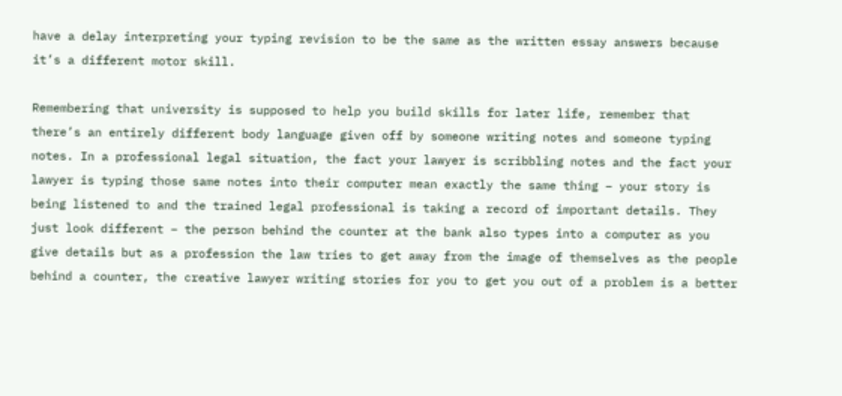have a delay interpreting your typing revision to be the same as the written essay answers because it’s a different motor skill.

Remembering that university is supposed to help you build skills for later life, remember that there’s an entirely different body language given off by someone writing notes and someone typing notes. In a professional legal situation, the fact your lawyer is scribbling notes and the fact your lawyer is typing those same notes into their computer mean exactly the same thing – your story is being listened to and the trained legal professional is taking a record of important details. They just look different – the person behind the counter at the bank also types into a computer as you give details but as a profession the law tries to get away from the image of themselves as the people behind a counter, the creative lawyer writing stories for you to get you out of a problem is a better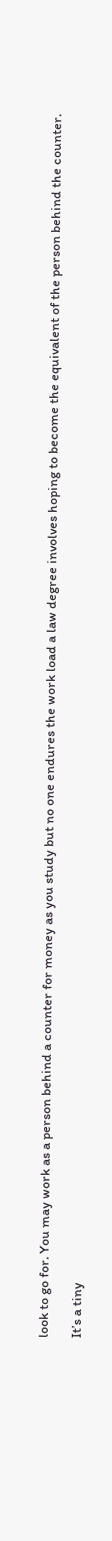look to go for. You may work as a person behind a counter for money as you study but no one endures the work load a law degree involves hoping to become the equivalent of the person behind the counter.

It’s a tiny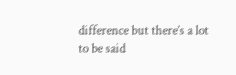difference but there’s a lot to be said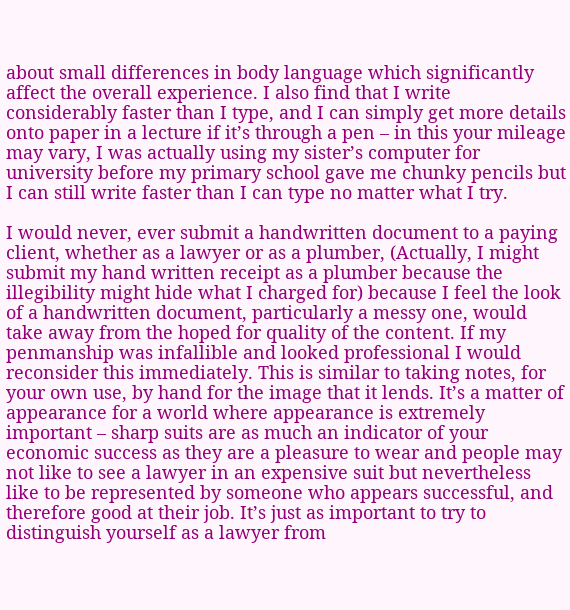about small differences in body language which significantly affect the overall experience. I also find that I write considerably faster than I type, and I can simply get more details onto paper in a lecture if it’s through a pen – in this your mileage may vary, I was actually using my sister’s computer for university before my primary school gave me chunky pencils but I can still write faster than I can type no matter what I try.

I would never, ever submit a handwritten document to a paying client, whether as a lawyer or as a plumber, (Actually, I might submit my hand written receipt as a plumber because the illegibility might hide what I charged for) because I feel the look of a handwritten document, particularly a messy one, would take away from the hoped for quality of the content. If my penmanship was infallible and looked professional I would reconsider this immediately. This is similar to taking notes, for your own use, by hand for the image that it lends. It’s a matter of appearance for a world where appearance is extremely important – sharp suits are as much an indicator of your economic success as they are a pleasure to wear and people may not like to see a lawyer in an expensive suit but nevertheless like to be represented by someone who appears successful, and therefore good at their job. It’s just as important to try to distinguish yourself as a lawyer from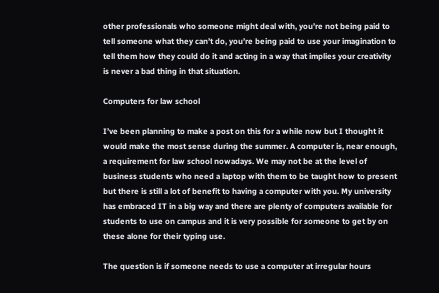other professionals who someone might deal with, you’re not being paid to tell someone what they can’t do, you’re being paid to use your imagination to tell them how they could do it and acting in a way that implies your creativity is never a bad thing in that situation.

Computers for law school

I’ve been planning to make a post on this for a while now but I thought it would make the most sense during the summer. A computer is, near enough, a requirement for law school nowadays. We may not be at the level of business students who need a laptop with them to be taught how to present but there is still a lot of benefit to having a computer with you. My university has embraced IT in a big way and there are plenty of computers available for students to use on campus and it is very possible for someone to get by on these alone for their typing use.

The question is if someone needs to use a computer at irregular hours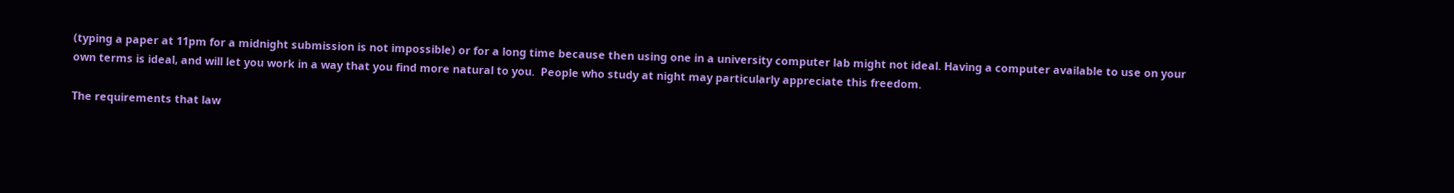(typing a paper at 11pm for a midnight submission is not impossible) or for a long time because then using one in a university computer lab might not ideal. Having a computer available to use on your own terms is ideal, and will let you work in a way that you find more natural to you.  People who study at night may particularly appreciate this freedom.

The requirements that law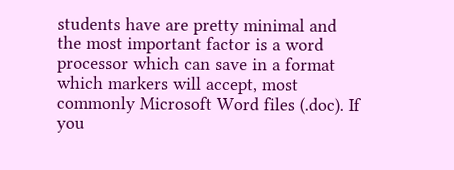students have are pretty minimal and the most important factor is a word processor which can save in a format which markers will accept, most commonly Microsoft Word files (.doc). If you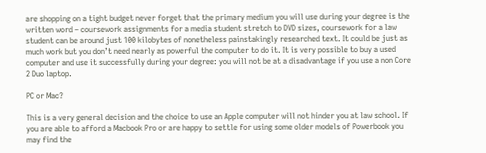are shopping on a tight budget never forget that the primary medium you will use during your degree is the written word – coursework assignments for a media student stretch to DVD sizes, coursework for a law student can be around just 100 kilobytes of nonetheless painstakingly researched text. It could be just as much work but you don’t need nearly as powerful the computer to do it. It is very possible to buy a used computer and use it successfully during your degree: you will not be at a disadvantage if you use a non Core 2 Duo laptop.

PC or Mac?

This is a very general decision and the choice to use an Apple computer will not hinder you at law school. If you are able to afford a Macbook Pro or are happy to settle for using some older models of Powerbook you may find the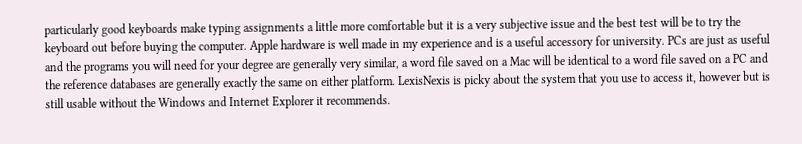particularly good keyboards make typing assignments a little more comfortable but it is a very subjective issue and the best test will be to try the keyboard out before buying the computer. Apple hardware is well made in my experience and is a useful accessory for university. PCs are just as useful and the programs you will need for your degree are generally very similar, a word file saved on a Mac will be identical to a word file saved on a PC and the reference databases are generally exactly the same on either platform. LexisNexis is picky about the system that you use to access it, however but is still usable without the Windows and Internet Explorer it recommends.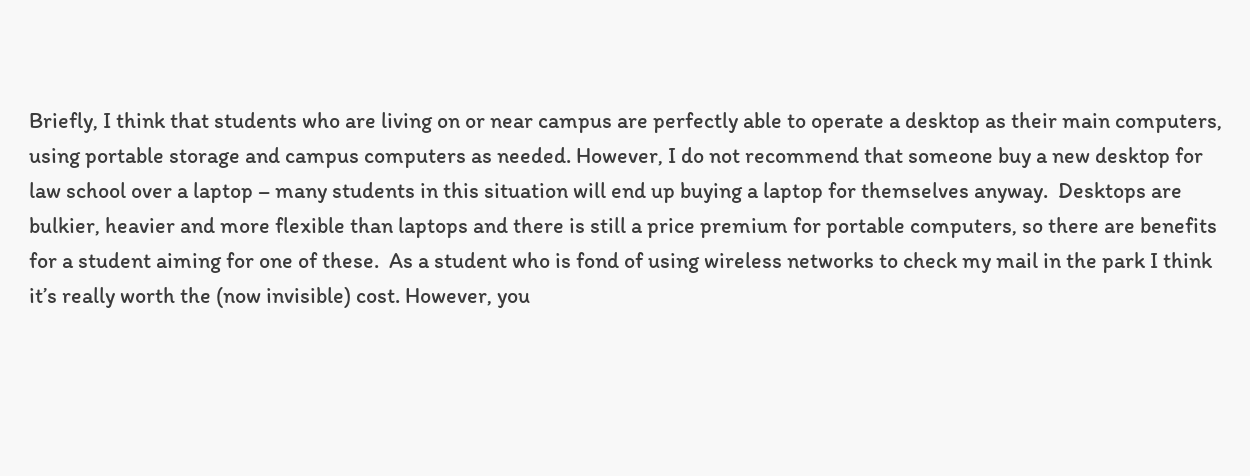Briefly, I think that students who are living on or near campus are perfectly able to operate a desktop as their main computers, using portable storage and campus computers as needed. However, I do not recommend that someone buy a new desktop for law school over a laptop – many students in this situation will end up buying a laptop for themselves anyway.  Desktops are bulkier, heavier and more flexible than laptops and there is still a price premium for portable computers, so there are benefits for a student aiming for one of these.  As a student who is fond of using wireless networks to check my mail in the park I think it’s really worth the (now invisible) cost. However, you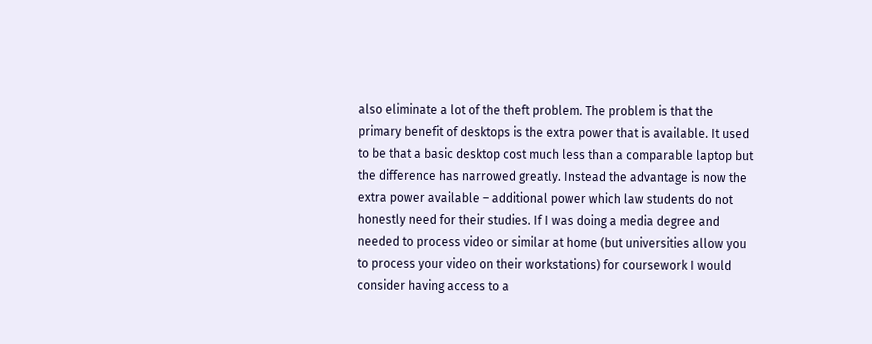also eliminate a lot of the theft problem. The problem is that the primary benefit of desktops is the extra power that is available. It used to be that a basic desktop cost much less than a comparable laptop but the difference has narrowed greatly. Instead the advantage is now the extra power available – additional power which law students do not honestly need for their studies. If I was doing a media degree and needed to process video or similar at home (but universities allow you to process your video on their workstations) for coursework I would consider having access to a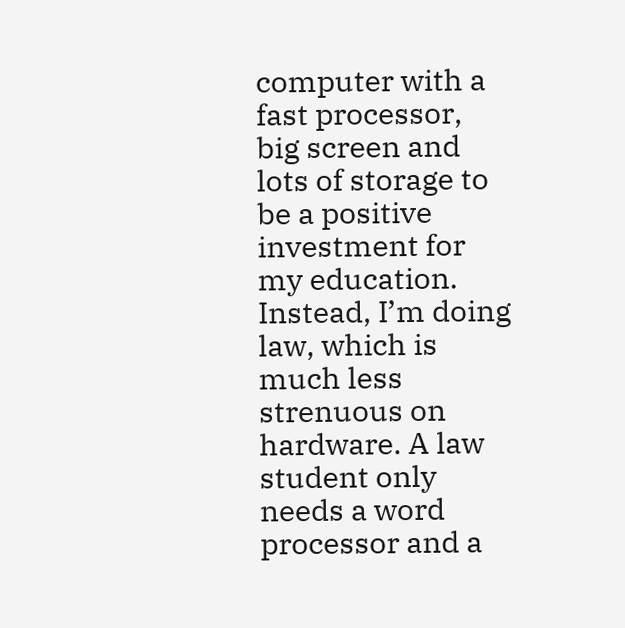computer with a fast processor, big screen and lots of storage to be a positive investment for my education. Instead, I’m doing law, which is much less strenuous on hardware. A law student only needs a word processor and a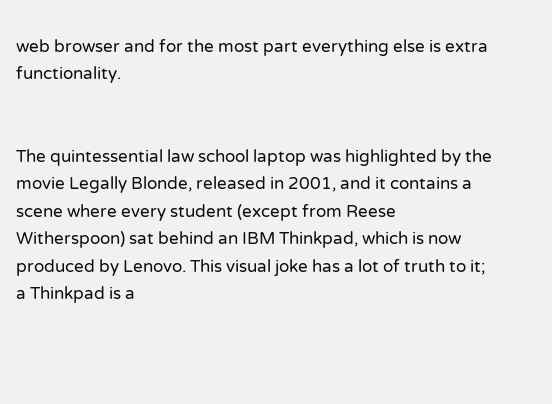web browser and for the most part everything else is extra functionality.


The quintessential law school laptop was highlighted by the movie Legally Blonde, released in 2001, and it contains a scene where every student (except from Reese Witherspoon) sat behind an IBM Thinkpad, which is now produced by Lenovo. This visual joke has a lot of truth to it; a Thinkpad is a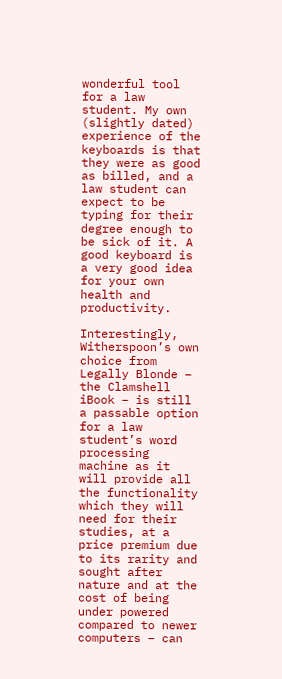wonderful tool for a law student. My own (slightly dated) experience of the keyboards is that they were as good as billed, and a law student can expect to be typing for their degree enough to be sick of it. A good keyboard is a very good idea for your own health and productivity.

Interestingly, Witherspoon’s own choice from Legally Blonde – the Clamshell iBook – is still a passable option for a law student’s word processing machine as it will provide all the functionality which they will need for their studies, at a price premium due to its rarity and sought after nature and at the cost of being under powered compared to newer computers – can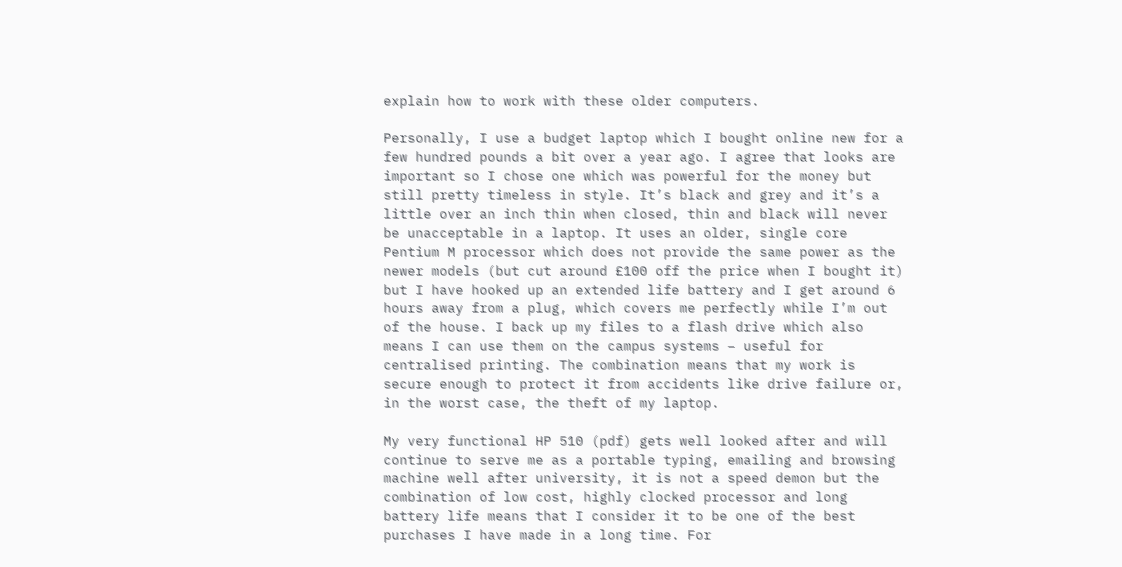explain how to work with these older computers.

Personally, I use a budget laptop which I bought online new for a few hundred pounds a bit over a year ago. I agree that looks are important so I chose one which was powerful for the money but still pretty timeless in style. It’s black and grey and it’s a little over an inch thin when closed, thin and black will never be unacceptable in a laptop. It uses an older, single core Pentium M processor which does not provide the same power as the newer models (but cut around £100 off the price when I bought it) but I have hooked up an extended life battery and I get around 6 hours away from a plug, which covers me perfectly while I’m out of the house. I back up my files to a flash drive which also means I can use them on the campus systems – useful for centralised printing. The combination means that my work is secure enough to protect it from accidents like drive failure or, in the worst case, the theft of my laptop.

My very functional HP 510 (pdf) gets well looked after and will continue to serve me as a portable typing, emailing and browsing machine well after university, it is not a speed demon but the combination of low cost, highly clocked processor and long battery life means that I consider it to be one of the best purchases I have made in a long time. For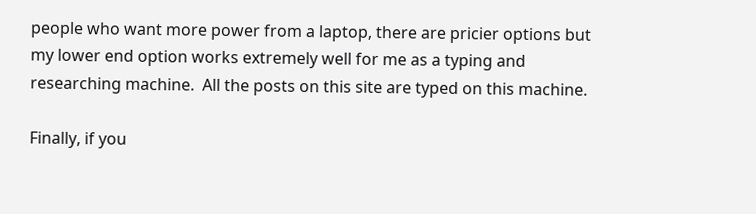people who want more power from a laptop, there are pricier options but my lower end option works extremely well for me as a typing and researching machine.  All the posts on this site are typed on this machine.

Finally, if you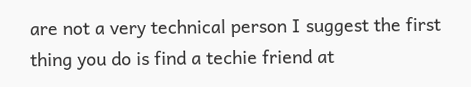are not a very technical person I suggest the first thing you do is find a techie friend at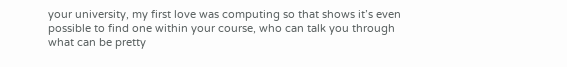your university, my first love was computing so that shows it’s even possible to find one within your course, who can talk you through what can be pretty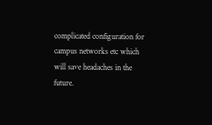complicated configuration for campus networks etc which will save headaches in the future.